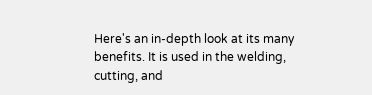Here's an in-depth look at its many benefits. It is used in the welding, cutting, and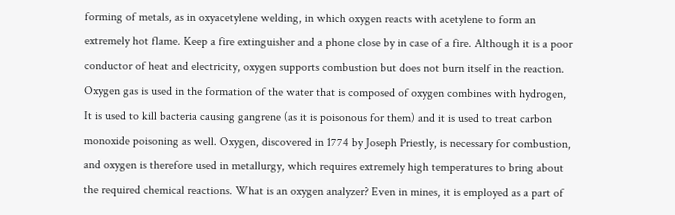forming of metals, as in oxyacetylene welding, in which oxygen reacts with acetylene to form an extremely hot flame. Keep a fire extinguisher and a phone close by in case of a fire. Although it is a poor conductor of heat and electricity, oxygen supports combustion but does not burn itself in the reaction. Oxygen gas is used in the formation of the water that is composed of oxygen combines with hydrogen, It is used to kill bacteria causing gangrene (as it is poisonous for them) and it is used to treat carbon monoxide poisoning as well. Oxygen, discovered in 1774 by Joseph Priestly, is necessary for combustion, and oxygen is therefore used in metallurgy, which requires extremely high temperatures to bring about the required chemical reactions. What is an oxygen analyzer? Even in mines, it is employed as a part of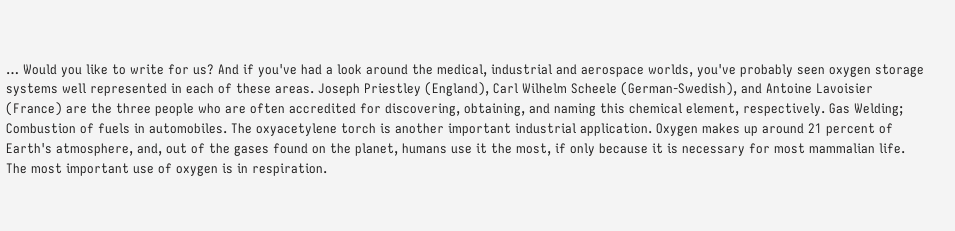… Would you like to write for us? And if you've had a look around the medical, industrial and aerospace worlds, you've probably seen oxygen storage systems well represented in each of these areas. Joseph Priestley (England), Carl Wilhelm Scheele (German-Swedish), and Antoine Lavoisier (France) are the three people who are often accredited for discovering, obtaining, and naming this chemical element, respectively. Gas Welding; Combustion of fuels in automobiles. The oxyacetylene torch is another important industrial application. Oxygen makes up around 21 percent of Earth's atmosphere, and, out of the gases found on the planet, humans use it the most, if only because it is necessary for most mammalian life. The most important use of oxygen is in respiration.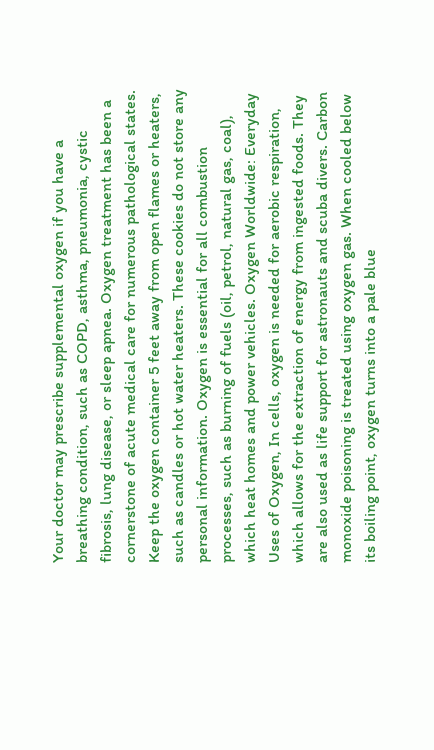Your doctor may prescribe supplemental oxygen if you have a breathing condition, such as COPD, asthma, pneumonia, cystic fibrosis, lung disease, or sleep apnea. Oxygen treatment has been a cornerstone of acute medical care for numerous pathological states. Keep the oxygen container 5 feet away from open flames or heaters, such as candles or hot water heaters. These cookies do not store any personal information. Oxygen is essential for all combustion processes, such as burning of fuels (oil, petrol, natural gas, coal), which heat homes and power vehicles. Oxygen Worldwide: Everyday Uses of Oxygen, In cells, oxygen is needed for aerobic respiration, which allows for the extraction of energy from ingested foods. They are also used as life support for astronauts and scuba divers. Carbon monoxide poisoning is treated using oxygen gas. When cooled below its boiling point, oxygen turns into a pale blue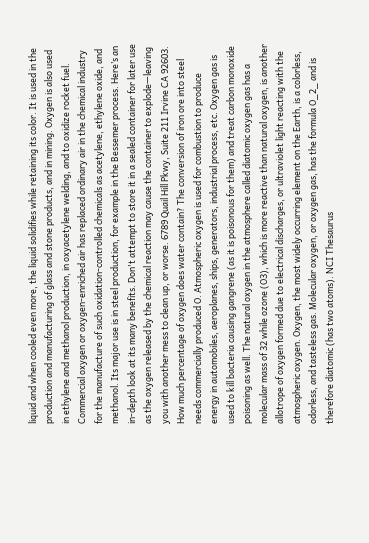liquid and when cooled even more, the liquid solidifies while retaining its color. It is used in the production and manufacturing of glass and stone products, and in mining. Oxygen is also used in ethylene and methanol production, in oxyacetylene welding, and to oxidize rocket fuel. Commercial oxygen or oxygen-enriched air has replaced ordinary air in the chemical industry for the manufacture of such oxidation-controlled chemicals as acetylene, ethylene oxide, and methanol. Its major use is in steel production, for example in the Bessemer process. Here’s an in-depth look at its many benefits. Don't attempt to store it in a sealed container for later use as the oxygen released by the chemical reaction may cause the container to explode—leaving you with another mess to clean up, or worse. 6789 Quail Hill Pkwy, Suite 211 Irvine CA 92603. How much percentage of oxygen does water contain? The conversion of iron ore into steel needs commercially produced O. Atmospheric oxygen is used for combustion to produce energy in automobiles, aeroplanes, ships, generators, industrial process, etc. Oxygen gas is used to kill bacteria causing gangrene (as it is poisonous for them) and treat carbon monoxide poisoning as well. The natural oxygen in the atmosphere called diatomic oxygen gas has a molecular mass of 32 while ozone (O3), which is more reactive than natural oxygen, is another allotrope of oxygen formed due to electrical discharges, or ultraviolet light reacting with the atmospheric oxygen. Oxygen, the most widely occurring element on the Earth, is a colorless, odorless, and tasteless gas. Molecular oxygen, or oxygen gas, has the formula O_2_ and is therefore diatomic (has two atoms). NCI Thesaurus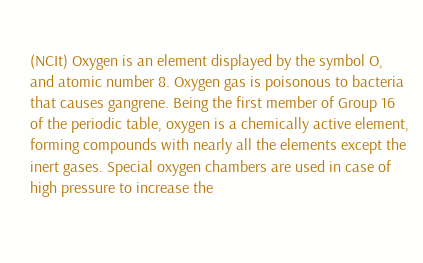(NCIt) Oxygen is an element displayed by the symbol O, and atomic number 8. Oxygen gas is poisonous to bacteria that causes gangrene. Being the first member of Group 16 of the periodic table, oxygen is a chemically active element, forming compounds with nearly all the elements except the inert gases. Special oxygen chambers are used in case of high pressure to increase the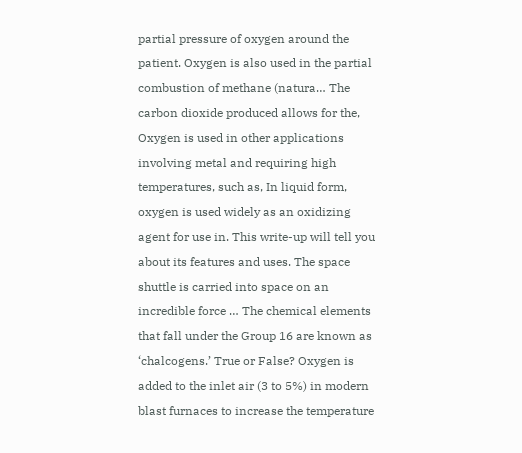partial pressure of oxygen around the patient. Oxygen is also used in the partial combustion of methane (natura… The carbon dioxide produced allows for the, Oxygen is used in other applications involving metal and requiring high temperatures, such as, In liquid form, oxygen is used widely as an oxidizing agent for use in. This write-up will tell you about its features and uses. The space shuttle is carried into space on an incredible force … The chemical elements that fall under the Group 16 are known as ‘chalcogens.’ True or False? Oxygen is added to the inlet air (3 to 5%) in modern blast furnaces to increase the temperature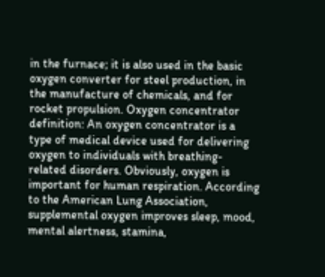in the furnace; it is also used in the basic oxygen converter for steel production, in the manufacture of chemicals, and for rocket propulsion. Oxygen concentrator definition: An oxygen concentrator is a type of medical device used for delivering oxygen to individuals with breathing-related disorders. Obviously, oxygen is important for human respiration. According to the American Lung Association, supplemental oxygen improves sleep, mood, mental alertness, stamina,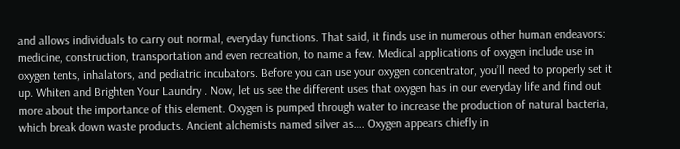and allows individuals to carry out normal, everyday functions. That said, it finds use in numerous other human endeavors: medicine, construction, transportation and even recreation, to name a few. Medical applications of oxygen include use in oxygen tents, inhalators, and pediatric incubators. Before you can use your oxygen concentrator, you’ll need to properly set it up. Whiten and Brighten Your Laundry . Now, let us see the different uses that oxygen has in our everyday life and find out more about the importance of this element. Oxygen is pumped through water to increase the production of natural bacteria, which break down waste products. Ancient alchemists named silver as…. Oxygen appears chiefly in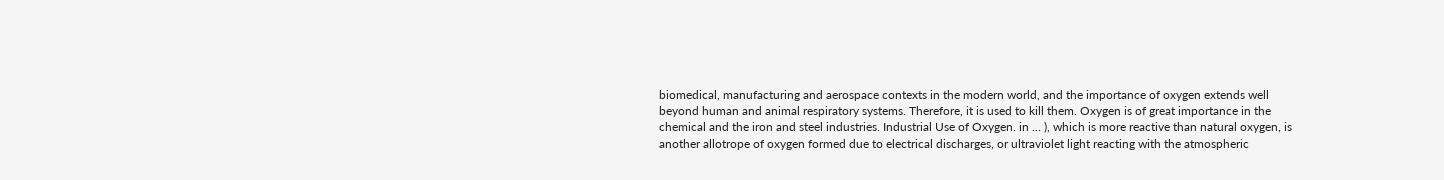biomedical, manufacturing and aerospace contexts in the modern world, and the importance of oxygen extends well beyond human and animal respiratory systems. Therefore, it is used to kill them. Oxygen is of great importance in the chemical and the iron and steel industries. Industrial Use of Oxygen. in … ), which is more reactive than natural oxygen, is another allotrope of oxygen formed due to electrical discharges, or ultraviolet light reacting with the atmospheric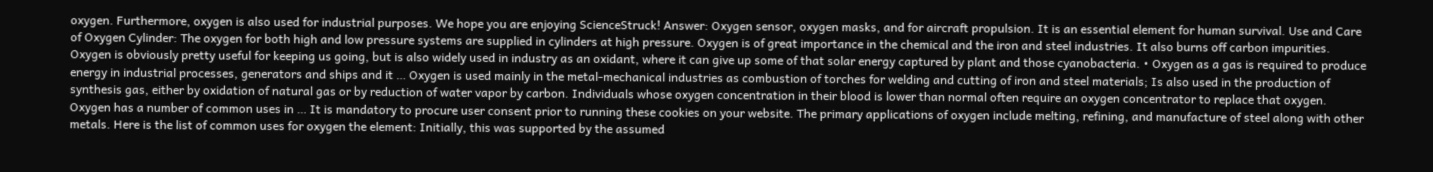oxygen. Furthermore, oxygen is also used for industrial purposes. We hope you are enjoying ScienceStruck! Answer: Oxygen sensor, oxygen masks, and for aircraft propulsion. It is an essential element for human survival. Use and Care of Oxygen Cylinder: The oxygen for both high and low pressure systems are supplied in cylinders at high pressure. Oxygen is of great importance in the chemical and the iron and steel industries. It also burns off carbon impurities. Oxygen is obviously pretty useful for keeping us going, but is also widely used in industry as an oxidant, where it can give up some of that solar energy captured by plant and those cyanobacteria. • Oxygen as a gas is required to produce energy in industrial processes, generators and ships and it … Oxygen is used mainly in the metal-mechanical industries as combustion of torches for welding and cutting of iron and steel materials; Is also used in the production of synthesis gas, either by oxidation of natural gas or by reduction of water vapor by carbon. Individuals whose oxygen concentration in their blood is lower than normal often require an oxygen concentrator to replace that oxygen. Oxygen has a number of common uses in … It is mandatory to procure user consent prior to running these cookies on your website. The primary applications of oxygen include melting, refining, and manufacture of steel along with other metals. Here is the list of common uses for oxygen the element: Initially, this was supported by the assumed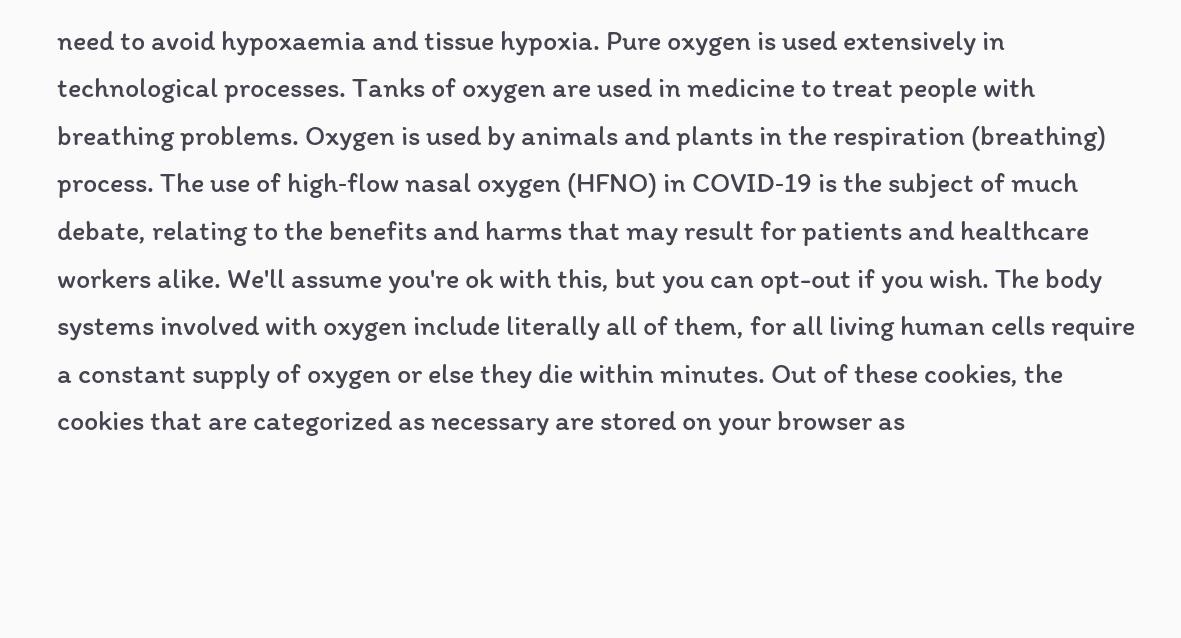need to avoid hypoxaemia and tissue hypoxia. Pure oxygen is used extensively in technological processes. Tanks of oxygen are used in medicine to treat people with breathing problems. Oxygen is used by animals and plants in the respiration (breathing) process. The use of high‐flow nasal oxygen (HFNO) in COVID‐19 is the subject of much debate, relating to the benefits and harms that may result for patients and healthcare workers alike. We'll assume you're ok with this, but you can opt-out if you wish. The body systems involved with oxygen include literally all of them, for all living human cells require a constant supply of oxygen or else they die within minutes. Out of these cookies, the cookies that are categorized as necessary are stored on your browser as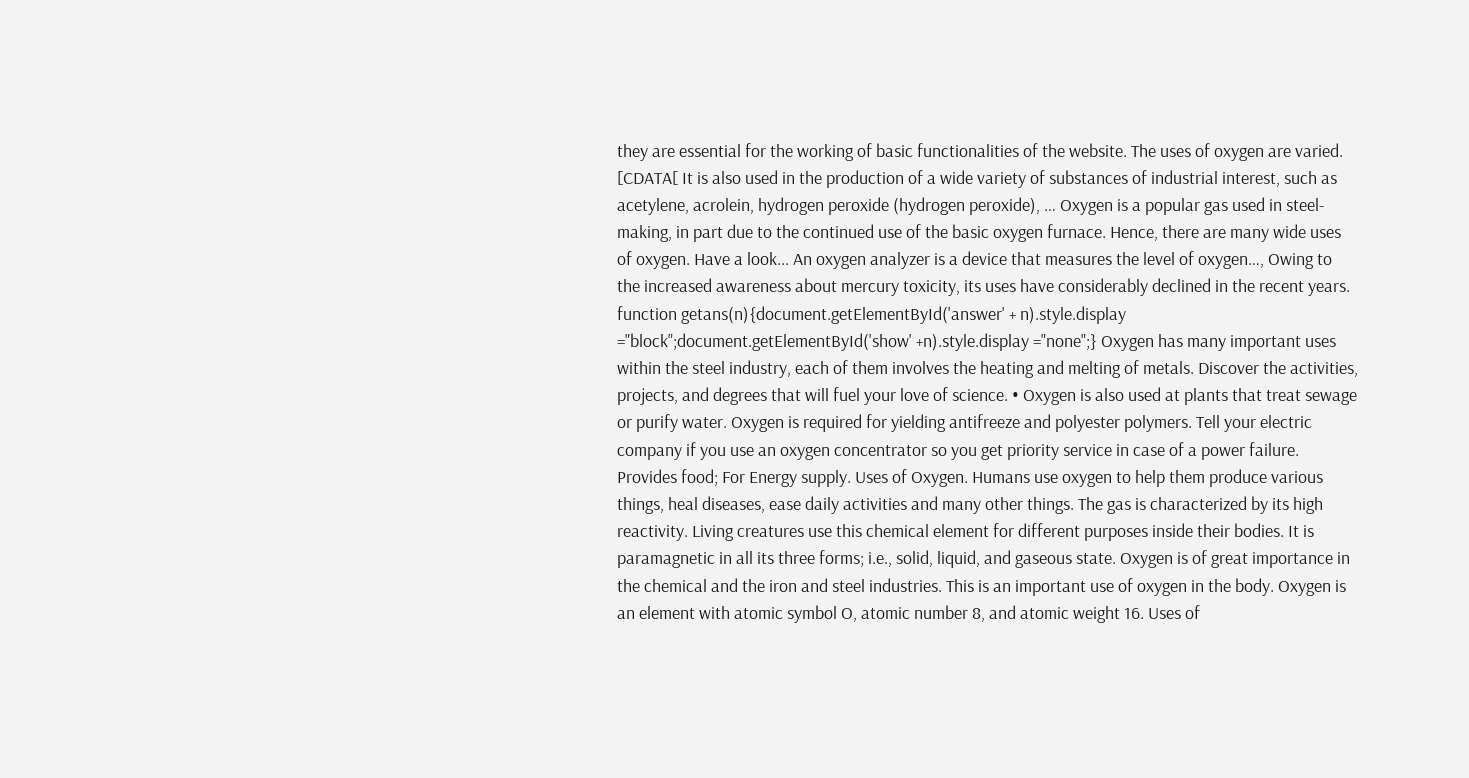they are essential for the working of basic functionalities of the website. The uses of oxygen are varied. [CDATA[ It is also used in the production of a wide variety of substances of industrial interest, such as acetylene, acrolein, hydrogen peroxide (hydrogen peroxide), … Oxygen is a popular gas used in steel-making, in part due to the continued use of the basic oxygen furnace. Hence, there are many wide uses of oxygen. Have a look... An oxygen analyzer is a device that measures the level of oxygen…, Owing to the increased awareness about mercury toxicity, its uses have considerably declined in the recent years. function getans(n){document.getElementById('answer' + n).style.display ="block";document.getElementById('show' +n).style.display ="none";} Oxygen has many important uses within the steel industry, each of them involves the heating and melting of metals. Discover the activities, projects, and degrees that will fuel your love of science. • Oxygen is also used at plants that treat sewage or purify water. Oxygen is required for yielding antifreeze and polyester polymers. Tell your electric company if you use an oxygen concentrator so you get priority service in case of a power failure. Provides food; For Energy supply. Uses of Oxygen. Humans use oxygen to help them produce various things, heal diseases, ease daily activities and many other things. The gas is characterized by its high reactivity. Living creatures use this chemical element for different purposes inside their bodies. It is paramagnetic in all its three forms; i.e., solid, liquid, and gaseous state. Oxygen is of great importance in the chemical and the iron and steel industries. This is an important use of oxygen in the body. Oxygen is an element with atomic symbol O, atomic number 8, and atomic weight 16. Uses of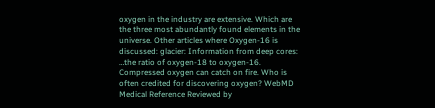oxygen in the industry are extensive. Which are the three most abundantly found elements in the universe. Other articles where Oxygen-16 is discussed: glacier: Information from deep cores: …the ratio of oxygen-18 to oxygen-16. Compressed oxygen can catch on fire. Who is often credited for discovering oxygen? WebMD Medical Reference Reviewed by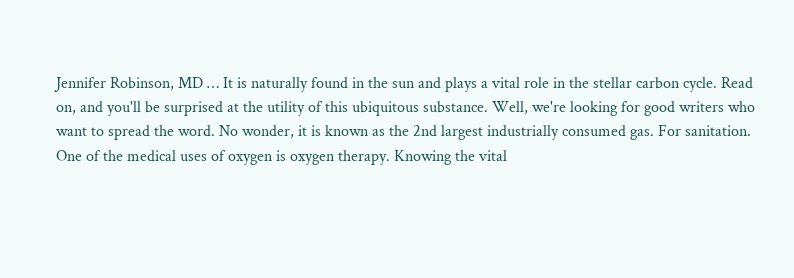Jennifer Robinson, MD … It is naturally found in the sun and plays a vital role in the stellar carbon cycle. Read on, and you'll be surprised at the utility of this ubiquitous substance. Well, we're looking for good writers who want to spread the word. No wonder, it is known as the 2nd largest industrially consumed gas. For sanitation. One of the medical uses of oxygen is oxygen therapy. Knowing the vital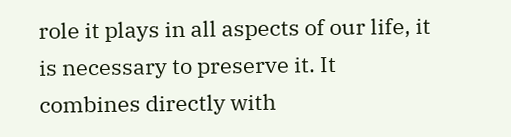role it plays in all aspects of our life, it is necessary to preserve it. It combines directly with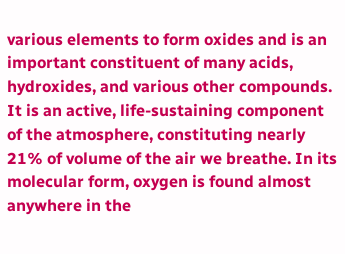various elements to form oxides and is an important constituent of many acids, hydroxides, and various other compounds. It is an active, life-sustaining component of the atmosphere, constituting nearly 21% of volume of the air we breathe. In its molecular form, oxygen is found almost anywhere in the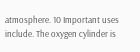atmosphere. 10 Important uses include. The oxygen cylinder is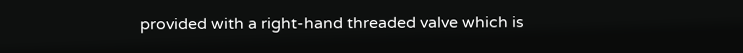provided with a right-hand threaded valve which is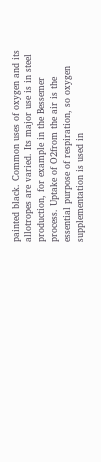painted black. Common uses of oxygen and its allotropes are varied. Its major use is in steel production, for example in the Bessemer process. Uptake of O2from the air is the essential purpose of respiration, so oxygen supplementation is used in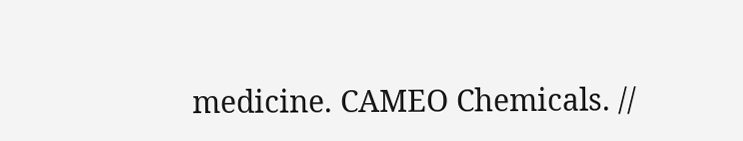medicine. CAMEO Chemicals. //